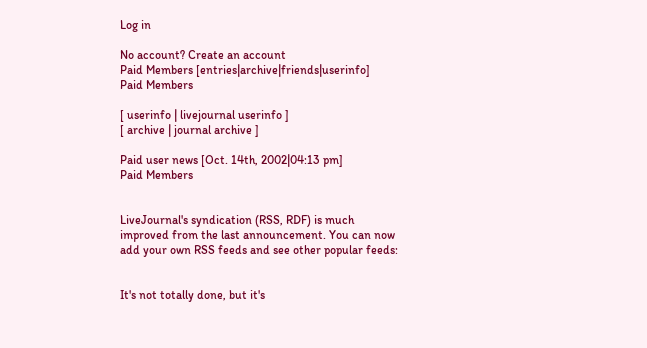Log in

No account? Create an account
Paid Members [entries|archive|friends|userinfo]
Paid Members

[ userinfo | livejournal userinfo ]
[ archive | journal archive ]

Paid user news [Oct. 14th, 2002|04:13 pm]
Paid Members


LiveJournal's syndication (RSS, RDF) is much improved from the last announcement. You can now add your own RSS feeds and see other popular feeds:


It's not totally done, but it's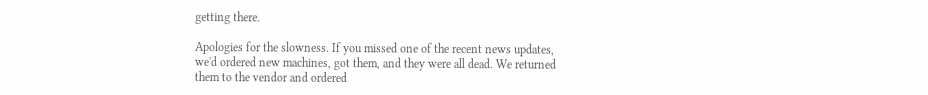getting there.

Apologies for the slowness. If you missed one of the recent news updates, we'd ordered new machines, got them, and they were all dead. We returned them to the vendor and ordered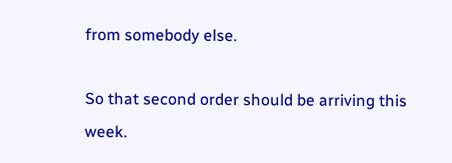from somebody else.

So that second order should be arriving this week.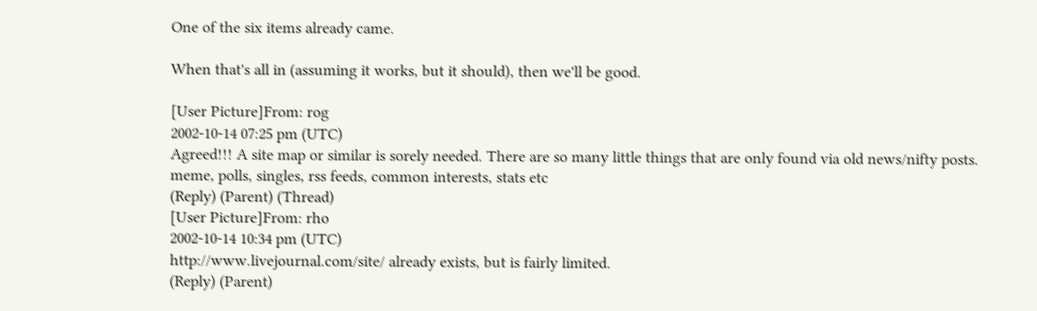One of the six items already came.

When that's all in (assuming it works, but it should), then we'll be good.

[User Picture]From: rog
2002-10-14 07:25 pm (UTC)
Agreed!!! A site map or similar is sorely needed. There are so many little things that are only found via old news/nifty posts. meme, polls, singles, rss feeds, common interests, stats etc
(Reply) (Parent) (Thread)
[User Picture]From: rho
2002-10-14 10:34 pm (UTC)
http://www.livejournal.com/site/ already exists, but is fairly limited.
(Reply) (Parent)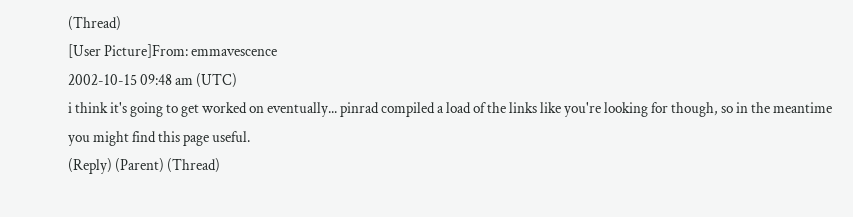(Thread)
[User Picture]From: emmavescence
2002-10-15 09:48 am (UTC)
i think it's going to get worked on eventually... pinrad compiled a load of the links like you're looking for though, so in the meantime you might find this page useful.
(Reply) (Parent) (Thread)